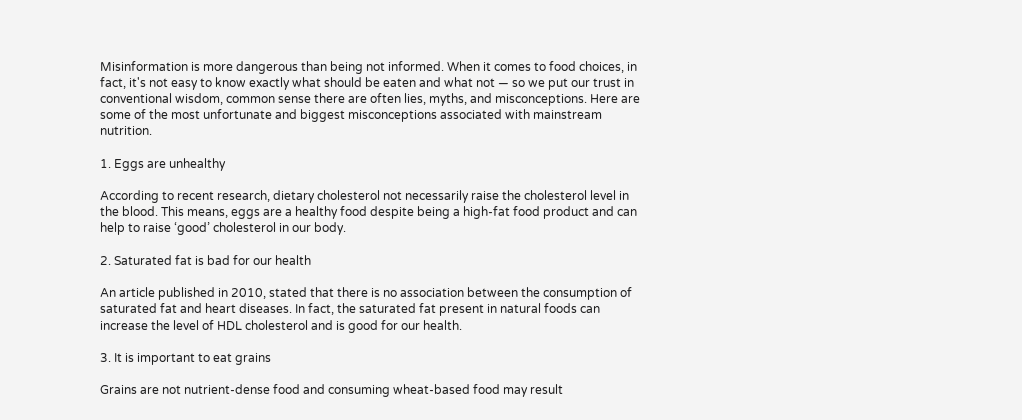Misinformation is more dangerous than being not informed. When it comes to food choices, in fact, it's not easy to know exactly what should be eaten and what not — so we put our trust in conventional wisdom, common sense there are often lies, myths, and misconceptions. Here are some of the most unfortunate and biggest misconceptions associated with mainstream nutrition.

1. Eggs are unhealthy

According to recent research, dietary cholesterol not necessarily raise the cholesterol level in the blood. This means, eggs are a healthy food despite being a high-fat food product and can help to raise ‘good’ cholesterol in our body.

2. Saturated fat is bad for our health

An article published in 2010, stated that there is no association between the consumption of saturated fat and heart diseases. In fact, the saturated fat present in natural foods can increase the level of HDL cholesterol and is good for our health.

3. It is important to eat grains

Grains are not nutrient-dense food and consuming wheat-based food may result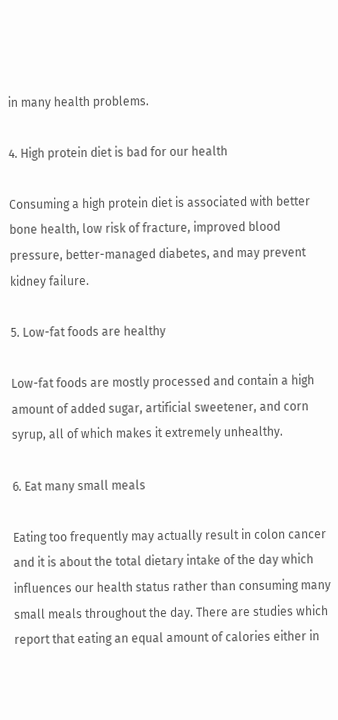in many health problems.

4. High protein diet is bad for our health

Consuming a high protein diet is associated with better bone health, low risk of fracture, improved blood pressure, better-managed diabetes, and may prevent kidney failure.

5. Low-fat foods are healthy

Low-fat foods are mostly processed and contain a high amount of added sugar, artificial sweetener, and corn syrup, all of which makes it extremely unhealthy.

6. Eat many small meals

Eating too frequently may actually result in colon cancer and it is about the total dietary intake of the day which influences our health status rather than consuming many small meals throughout the day. There are studies which report that eating an equal amount of calories either in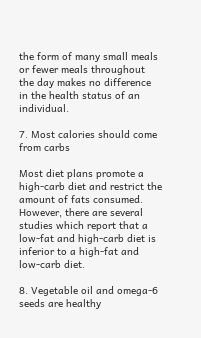the form of many small meals or fewer meals throughout the day makes no difference in the health status of an individual.

7. Most calories should come from carbs

Most diet plans promote a high-carb diet and restrict the amount of fats consumed. However, there are several studies which report that a low-fat and high-carb diet is inferior to a high-fat and low-carb diet.

8. Vegetable oil and omega-6 seeds are healthy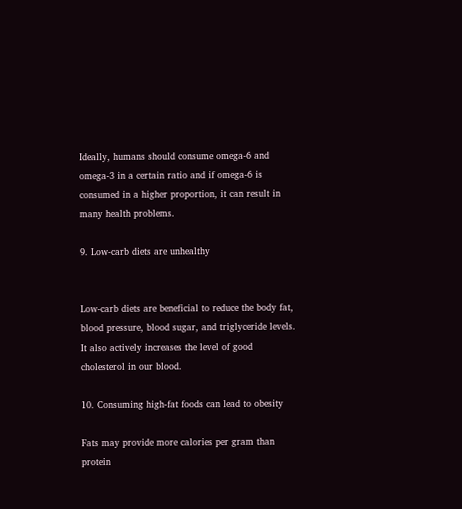Ideally, humans should consume omega-6 and omega-3 in a certain ratio and if omega-6 is consumed in a higher proportion, it can result in many health problems.

9. Low-carb diets are unhealthy


Low-carb diets are beneficial to reduce the body fat, blood pressure, blood sugar, and triglyceride levels. It also actively increases the level of good cholesterol in our blood.

10. Consuming high-fat foods can lead to obesity

Fats may provide more calories per gram than protein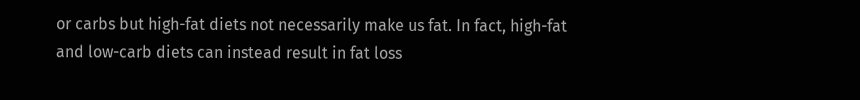or carbs but high-fat diets not necessarily make us fat. In fact, high-fat and low-carb diets can instead result in fat loss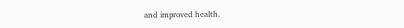and improved health.